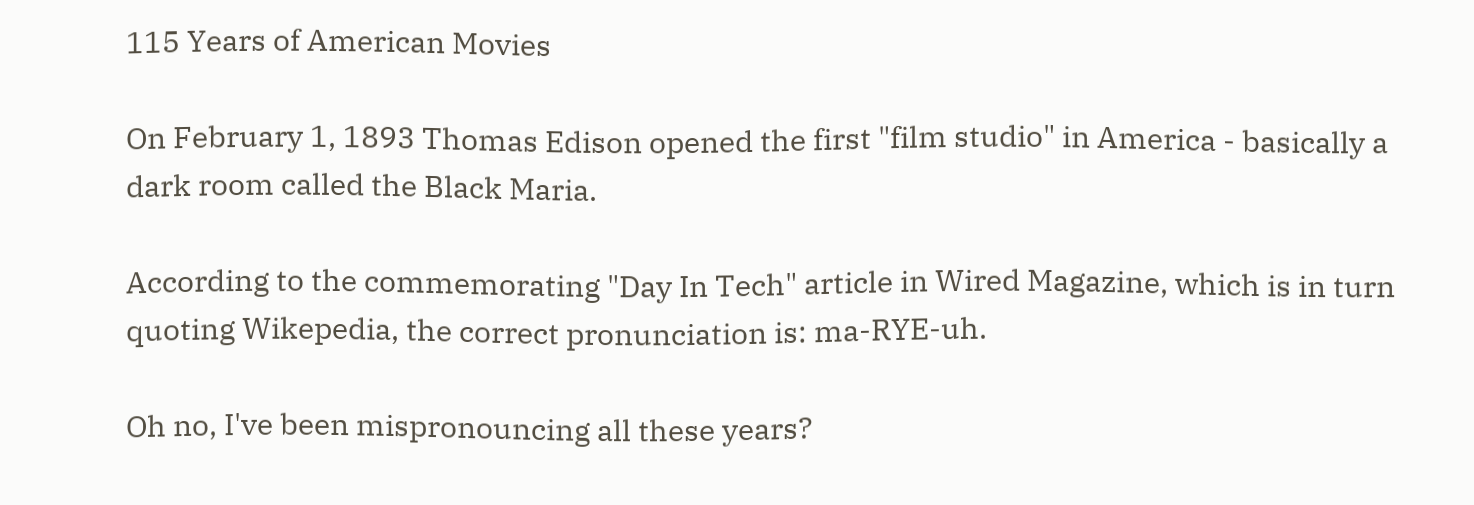115 Years of American Movies

On February 1, 1893 Thomas Edison opened the first "film studio" in America - basically a dark room called the Black Maria.

According to the commemorating "Day In Tech" article in Wired Magazine, which is in turn quoting Wikepedia, the correct pronunciation is: ma-RYE-uh.

Oh no, I've been mispronouncing all these years?